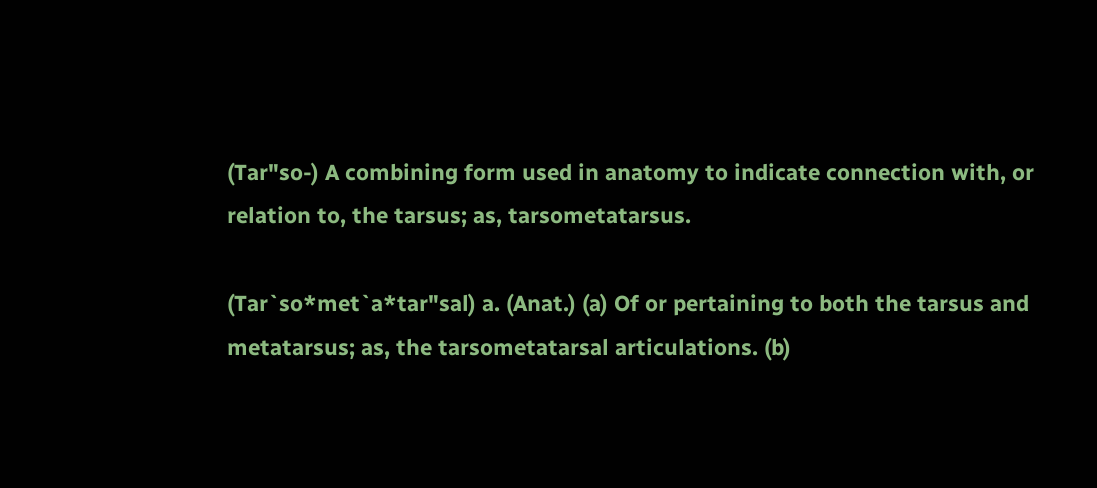(Tar"so-) A combining form used in anatomy to indicate connection with, or relation to, the tarsus; as, tarsometatarsus.

(Tar`so*met`a*tar"sal) a. (Anat.) (a) Of or pertaining to both the tarsus and metatarsus; as, the tarsometatarsal articulations. (b)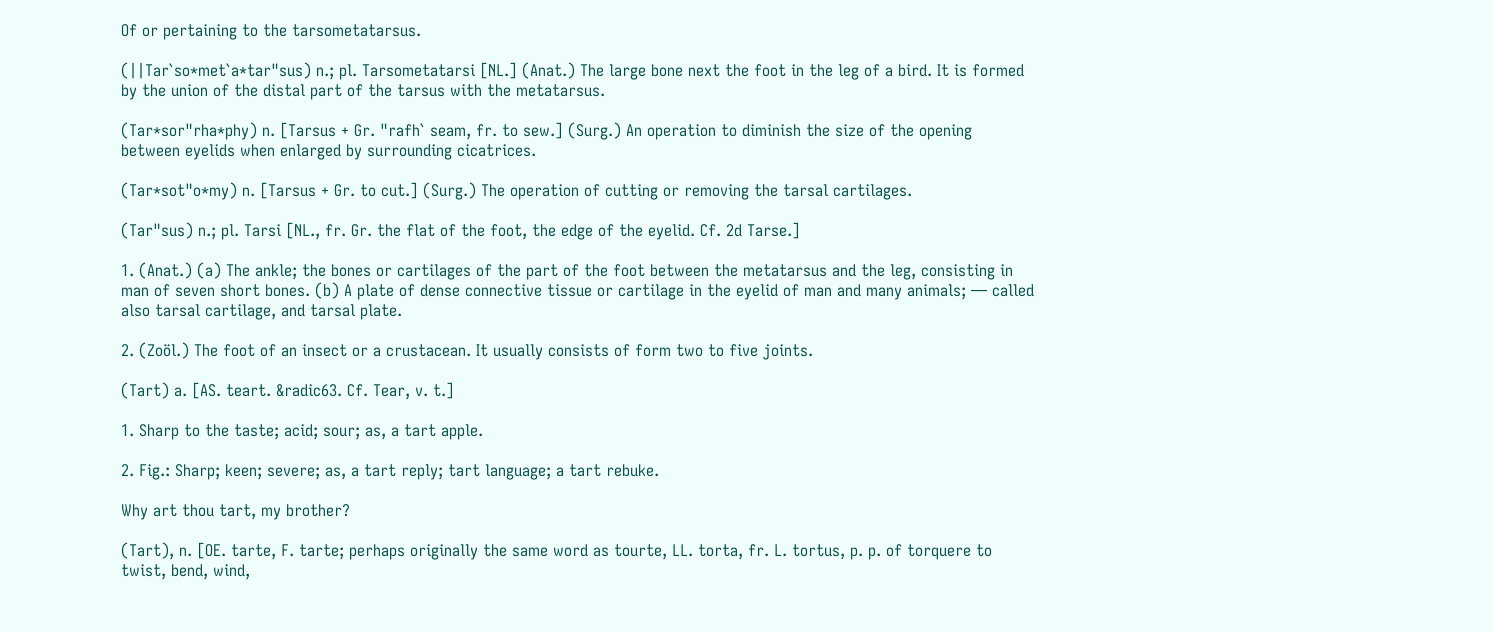Of or pertaining to the tarsometatarsus.

(||Tar`so*met`a*tar"sus) n.; pl. Tarsometatarsi [NL.] (Anat.) The large bone next the foot in the leg of a bird. It is formed by the union of the distal part of the tarsus with the metatarsus.

(Tar*sor"rha*phy) n. [Tarsus + Gr. "rafh` seam, fr. to sew.] (Surg.) An operation to diminish the size of the opening between eyelids when enlarged by surrounding cicatrices.

(Tar*sot"o*my) n. [Tarsus + Gr. to cut.] (Surg.) The operation of cutting or removing the tarsal cartilages.

(Tar"sus) n.; pl. Tarsi [NL., fr. Gr. the flat of the foot, the edge of the eyelid. Cf. 2d Tarse.]

1. (Anat.) (a) The ankle; the bones or cartilages of the part of the foot between the metatarsus and the leg, consisting in man of seven short bones. (b) A plate of dense connective tissue or cartilage in the eyelid of man and many animals; — called also tarsal cartilage, and tarsal plate.

2. (Zoöl.) The foot of an insect or a crustacean. It usually consists of form two to five joints.

(Tart) a. [AS. teart. &radic63. Cf. Tear, v. t.]

1. Sharp to the taste; acid; sour; as, a tart apple.

2. Fig.: Sharp; keen; severe; as, a tart reply; tart language; a tart rebuke.

Why art thou tart, my brother?

(Tart), n. [OE. tarte, F. tarte; perhaps originally the same word as tourte, LL. torta, fr. L. tortus, p. p. of torquere to twist, bend, wind,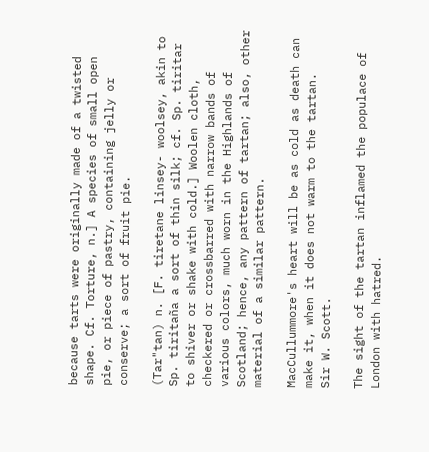because tarts were originally made of a twisted shape. Cf. Torture, n.] A species of small open pie, or piece of pastry, containing jelly or conserve; a sort of fruit pie.

(Tar"tan) n. [F. tiretane linsey- woolsey, akin to Sp. tiritaña a sort of thin silk; cf. Sp. tiritar to shiver or shake with cold.] Woolen cloth, checkered or crossbarred with narrow bands of various colors, much worn in the Highlands of Scotland; hence, any pattern of tartan; also, other material of a similar pattern.

MacCullummore's heart will be as cold as death can make it, when it does not warm to the tartan.
Sir W. Scott.

The sight of the tartan inflamed the populace of London with hatred.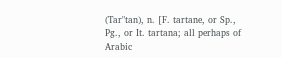(Tar"tan), n. [F. tartane, or Sp., Pg., or It. tartana; all perhaps of Arabic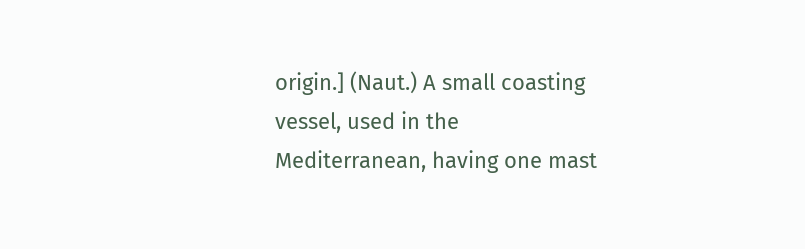origin.] (Naut.) A small coasting vessel, used in the Mediterranean, having one mast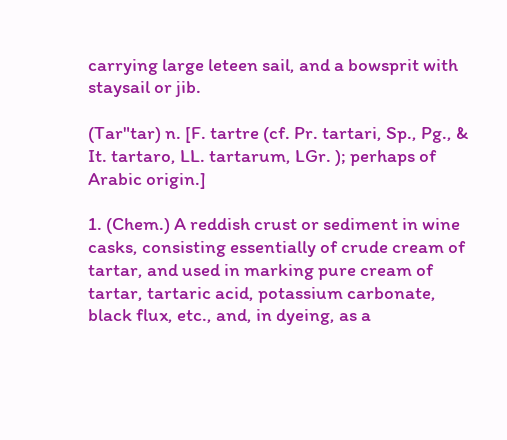carrying large leteen sail, and a bowsprit with staysail or jib.

(Tar"tar) n. [F. tartre (cf. Pr. tartari, Sp., Pg., & It. tartaro, LL. tartarum, LGr. ); perhaps of Arabic origin.]

1. (Chem.) A reddish crust or sediment in wine casks, consisting essentially of crude cream of tartar, and used in marking pure cream of tartar, tartaric acid, potassium carbonate, black flux, etc., and, in dyeing, as a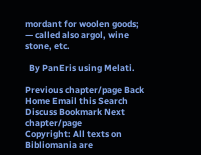mordant for woolen goods; — called also argol, wine stone, etc.

  By PanEris using Melati.

Previous chapter/page Back Home Email this Search Discuss Bookmark Next chapter/page
Copyright: All texts on Bibliomania are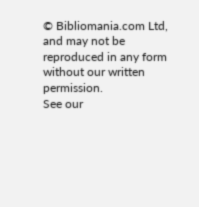© Bibliomania.com Ltd, and may not be reproduced in any form without our written permission.
See our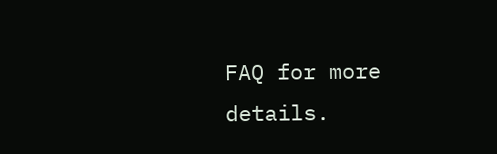FAQ for more details.